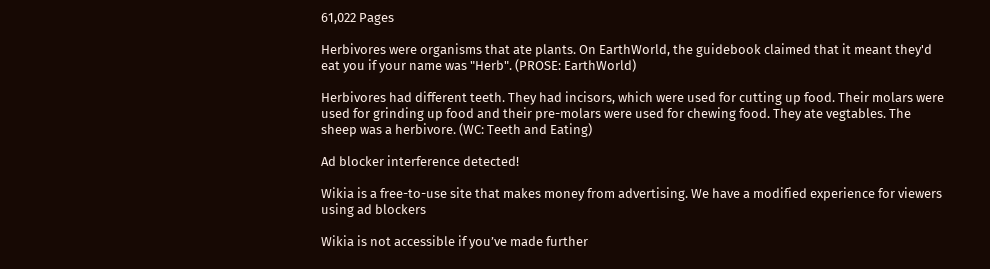61,022 Pages

Herbivores were organisms that ate plants. On EarthWorld, the guidebook claimed that it meant they'd eat you if your name was "Herb". (PROSE: EarthWorld)

Herbivores had different teeth. They had incisors, which were used for cutting up food. Their molars were used for grinding up food and their pre-molars were used for chewing food. They ate vegtables. The sheep was a herbivore. (WC: Teeth and Eating)

Ad blocker interference detected!

Wikia is a free-to-use site that makes money from advertising. We have a modified experience for viewers using ad blockers

Wikia is not accessible if you’ve made further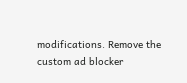modifications. Remove the custom ad blocker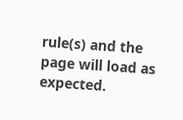rule(s) and the page will load as expected.